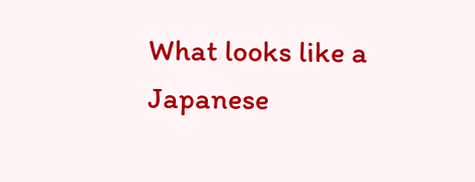What looks like a Japanese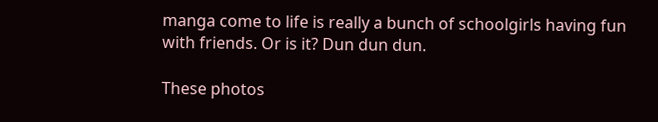manga come to life is really a bunch of schoolgirls having fun with friends. Or is it? Dun dun dun.

These photos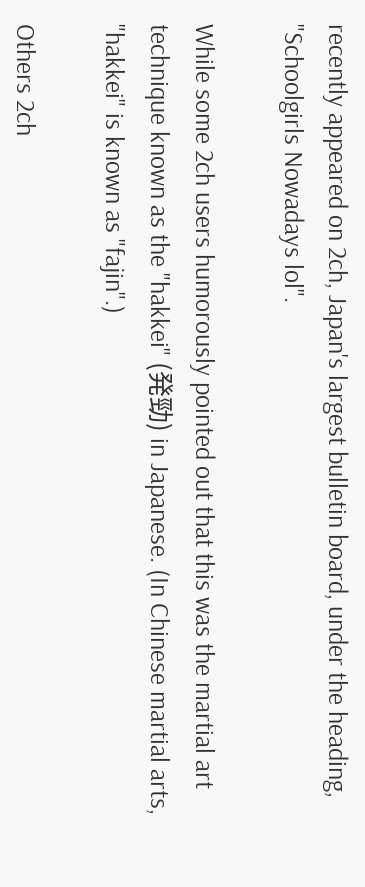recently appeared on 2ch, Japan's largest bulletin board, under the heading, "Schoolgirls Nowadays lol".

While some 2ch users humorously pointed out that this was the martial art technique known as the "hakkei" (発勁) in Japanese. (In Chinese martial arts, "hakkei" is known as "fajin".)

Others 2ch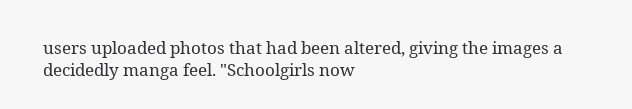users uploaded photos that had been altered, giving the images a decidedly manga feel. "Schoolgirls now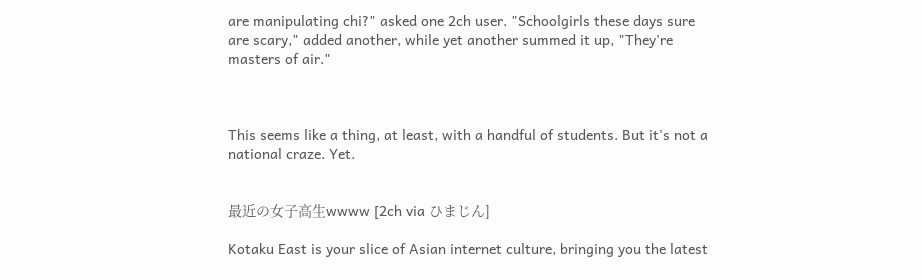are manipulating chi?" asked one 2ch user. "Schoolgirls these days sure are scary," added another, while yet another summed it up, "They're masters of air."



This seems like a thing, at least, with a handful of students. But it's not a national craze. Yet.


最近の女子高生wwww [2ch via ひまじん]

Kotaku East is your slice of Asian internet culture, bringing you the latest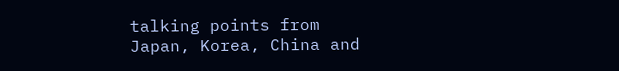talking points from Japan, Korea, China and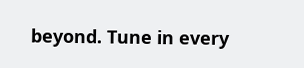beyond. Tune in every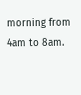morning from 4am to 8am.